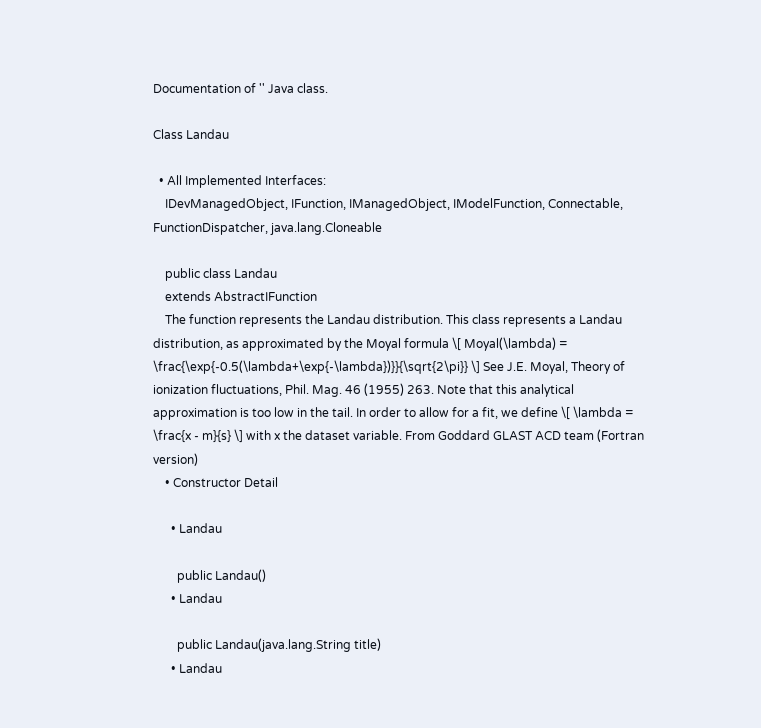Documentation of '' Java class.

Class Landau

  • All Implemented Interfaces:
    IDevManagedObject, IFunction, IManagedObject, IModelFunction, Connectable, FunctionDispatcher, java.lang.Cloneable

    public class Landau
    extends AbstractIFunction
    The function represents the Landau distribution. This class represents a Landau distribution, as approximated by the Moyal formula \[ Moyal(\lambda) = \frac{\exp{-0.5(\lambda+\exp{-\lambda})}}{\sqrt{2\pi}} \] See J.E. Moyal, Theory of ionization fluctuations, Phil. Mag. 46 (1955) 263. Note that this analytical approximation is too low in the tail. In order to allow for a fit, we define \[ \lambda = \frac{x - m}{s} \] with x the dataset variable. From Goddard GLAST ACD team (Fortran version)
    • Constructor Detail

      • Landau

        public Landau()
      • Landau

        public Landau(java.lang.String title)
      • Landau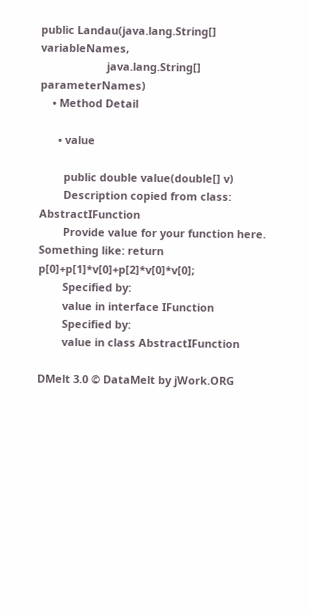public Landau(java.lang.String[] variableNames,
                      java.lang.String[] parameterNames)
    • Method Detail

      • value

        public double value(double[] v)
        Description copied from class: AbstractIFunction
        Provide value for your function here. Something like: return p[0]+p[1]*v[0]+p[2]*v[0]*v[0];
        Specified by:
        value in interface IFunction
        Specified by:
        value in class AbstractIFunction

DMelt 3.0 © DataMelt by jWork.ORG